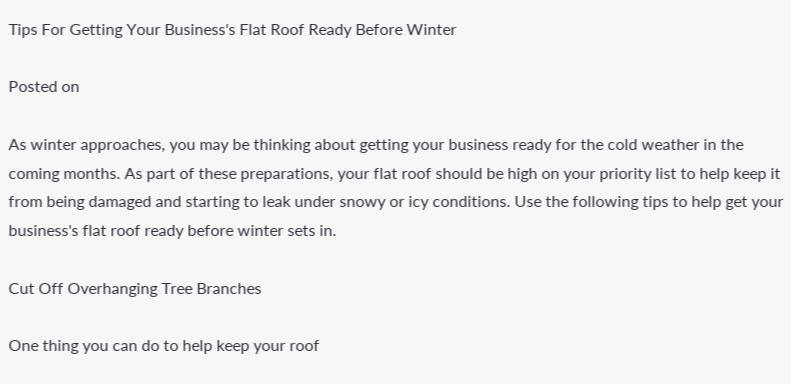Tips For Getting Your Business's Flat Roof Ready Before Winter

Posted on

As winter approaches, you may be thinking about getting your business ready for the cold weather in the coming months. As part of these preparations, your flat roof should be high on your priority list to help keep it from being damaged and starting to leak under snowy or icy conditions. Use the following tips to help get your business's flat roof ready before winter sets in.

Cut Off Overhanging Tree Branches

One thing you can do to help keep your roof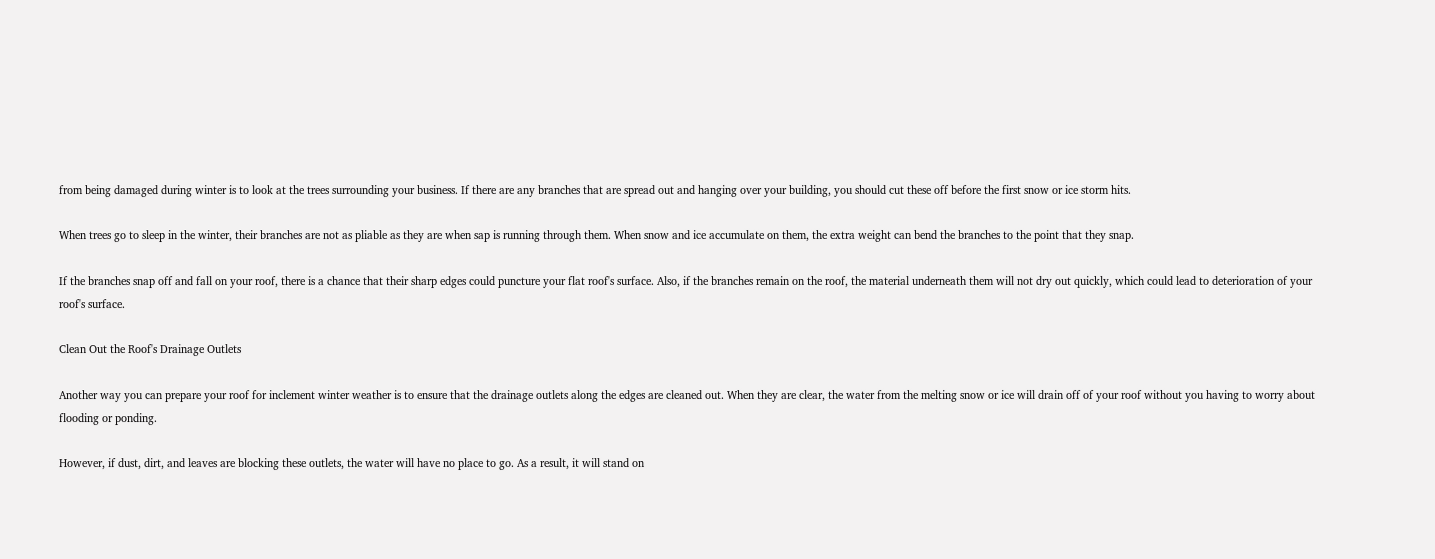from being damaged during winter is to look at the trees surrounding your business. If there are any branches that are spread out and hanging over your building, you should cut these off before the first snow or ice storm hits.

When trees go to sleep in the winter, their branches are not as pliable as they are when sap is running through them. When snow and ice accumulate on them, the extra weight can bend the branches to the point that they snap.

If the branches snap off and fall on your roof, there is a chance that their sharp edges could puncture your flat roof's surface. Also, if the branches remain on the roof, the material underneath them will not dry out quickly, which could lead to deterioration of your roof's surface.

Clean Out the Roof's Drainage Outlets

Another way you can prepare your roof for inclement winter weather is to ensure that the drainage outlets along the edges are cleaned out. When they are clear, the water from the melting snow or ice will drain off of your roof without you having to worry about flooding or ponding.

However, if dust, dirt, and leaves are blocking these outlets, the water will have no place to go. As a result, it will stand on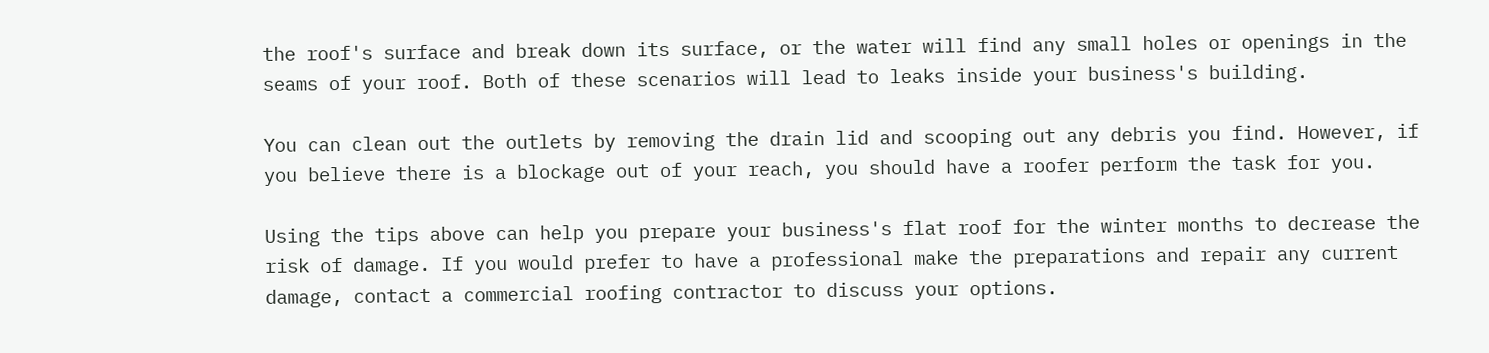the roof's surface and break down its surface, or the water will find any small holes or openings in the seams of your roof. Both of these scenarios will lead to leaks inside your business's building.

You can clean out the outlets by removing the drain lid and scooping out any debris you find. However, if you believe there is a blockage out of your reach, you should have a roofer perform the task for you.

Using the tips above can help you prepare your business's flat roof for the winter months to decrease the risk of damage. If you would prefer to have a professional make the preparations and repair any current damage, contact a commercial roofing contractor to discuss your options.